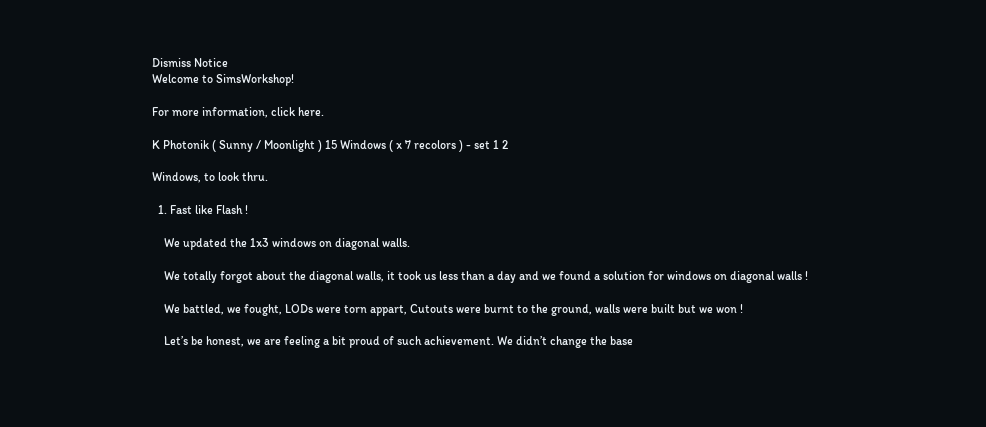Dismiss Notice
Welcome to SimsWorkshop!

For more information, click here.

K Photonik ( Sunny / Moonlight ) 15 Windows ( x 7 recolors ) - set 1 2

Windows, to look thru.

  1. Fast like Flash !

    We updated the 1x3 windows on diagonal walls.

    We totally forgot about the diagonal walls, it took us less than a day and we found a solution for windows on diagonal walls !

    We battled, we fought, LODs were torn appart, Cutouts were burnt to the ground, walls were built but we won !

    Let’s be honest, we are feeling a bit proud of such achievement. We didn’t change the base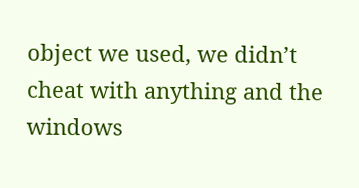object we used, we didn’t cheat with anything and the windows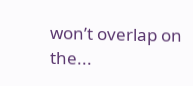won’t overlap on the...